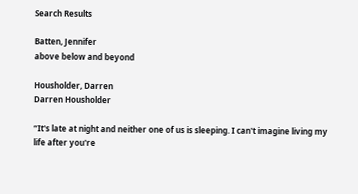Search Results

Batten, Jennifer
above below and beyond

Housholder, Darren
Darren Housholder

“It's late at night and neither one of us is sleeping. I can't imagine living my life after you're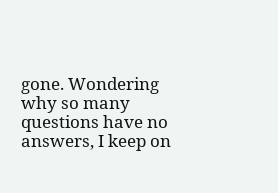gone. Wondering why so many questions have no answers, I keep on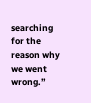searching for the reason why we went wrong.”